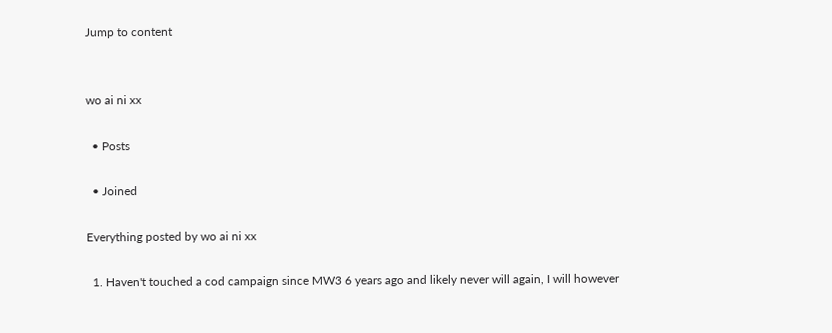Jump to content


wo ai ni xx

  • Posts

  • Joined

Everything posted by wo ai ni xx

  1. Haven't touched a cod campaign since MW3 6 years ago and likely never will again, I will however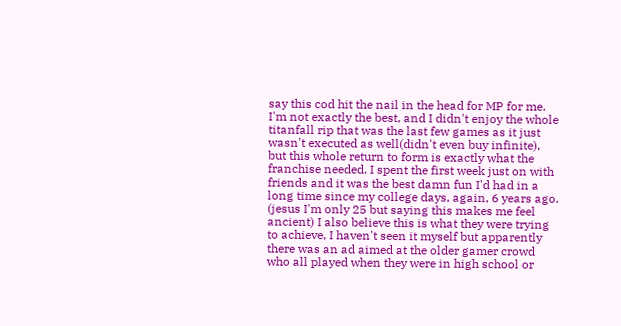say this cod hit the nail in the head for MP for me. I'm not exactly the best, and I didn't enjoy the whole titanfall rip that was the last few games as it just wasn't executed as well(didn't even buy infinite), but this whole return to form is exactly what the franchise needed. I spent the first week just on with friends and it was the best damn fun I'd had in a long time since my college days, again, 6 years ago. (jesus I'm only 25 but saying this makes me feel ancient) I also believe this is what they were trying to achieve, I haven't seen it myself but apparently there was an ad aimed at the older gamer crowd who all played when they were in high school or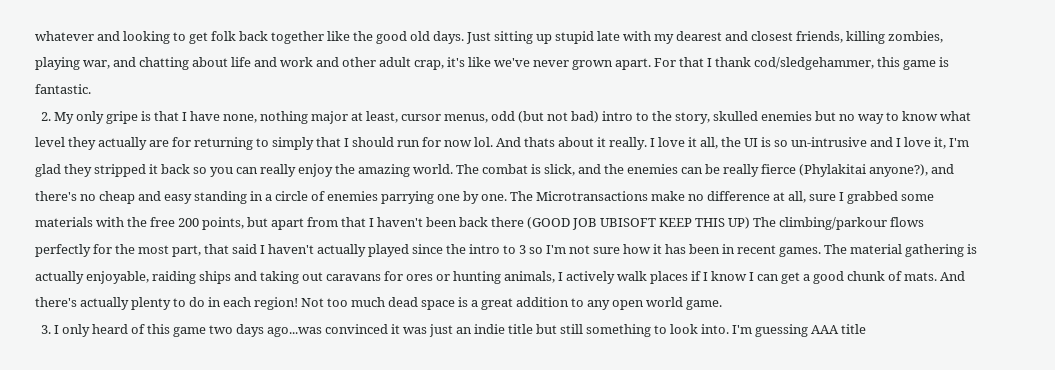whatever and looking to get folk back together like the good old days. Just sitting up stupid late with my dearest and closest friends, killing zombies, playing war, and chatting about life and work and other adult crap, it's like we've never grown apart. For that I thank cod/sledgehammer, this game is fantastic.
  2. My only gripe is that I have none, nothing major at least, cursor menus, odd (but not bad) intro to the story, skulled enemies but no way to know what level they actually are for returning to simply that I should run for now lol. And thats about it really. I love it all, the UI is so un-intrusive and I love it, I'm glad they stripped it back so you can really enjoy the amazing world. The combat is slick, and the enemies can be really fierce (Phylakitai anyone?), and there's no cheap and easy standing in a circle of enemies parrying one by one. The Microtransactions make no difference at all, sure I grabbed some materials with the free 200 points, but apart from that I haven't been back there (GOOD JOB UBISOFT KEEP THIS UP) The climbing/parkour flows perfectly for the most part, that said I haven't actually played since the intro to 3 so I'm not sure how it has been in recent games. The material gathering is actually enjoyable, raiding ships and taking out caravans for ores or hunting animals, I actively walk places if I know I can get a good chunk of mats. And there's actually plenty to do in each region! Not too much dead space is a great addition to any open world game.
  3. I only heard of this game two days ago...was convinced it was just an indie title but still something to look into. I'm guessing AAA title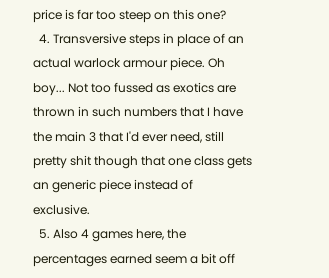price is far too steep on this one?
  4. Transversive steps in place of an actual warlock armour piece. Oh boy... Not too fussed as exotics are thrown in such numbers that I have the main 3 that I'd ever need, still pretty shit though that one class gets an generic piece instead of exclusive.
  5. Also 4 games here, the percentages earned seem a bit off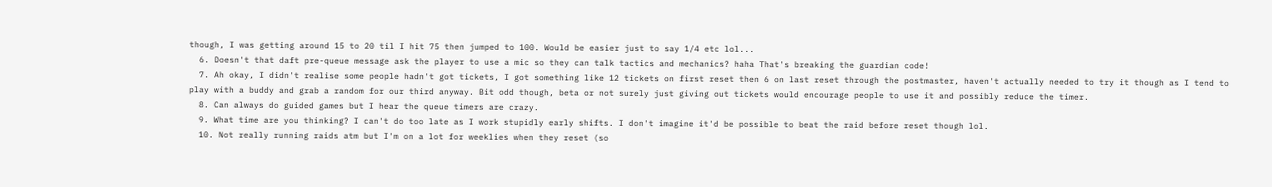though, I was getting around 15 to 20 til I hit 75 then jumped to 100. Would be easier just to say 1/4 etc lol...
  6. Doesn't that daft pre-queue message ask the player to use a mic so they can talk tactics and mechanics? haha That's breaking the guardian code!
  7. Ah okay, I didn't realise some people hadn't got tickets, I got something like 12 tickets on first reset then 6 on last reset through the postmaster, haven't actually needed to try it though as I tend to play with a buddy and grab a random for our third anyway. Bit odd though, beta or not surely just giving out tickets would encourage people to use it and possibly reduce the timer.
  8. Can always do guided games but I hear the queue timers are crazy.
  9. What time are you thinking? I can't do too late as I work stupidly early shifts. I don't imagine it'd be possible to beat the raid before reset though lol.
  10. Not really running raids atm but I'm on a lot for weeklies when they reset (so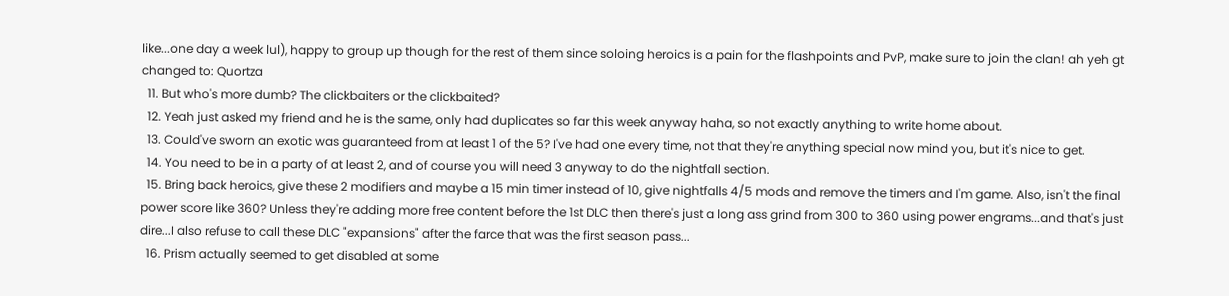like...one day a week lul), happy to group up though for the rest of them since soloing heroics is a pain for the flashpoints and PvP, make sure to join the clan! ah yeh gt changed to: Quortza
  11. But who's more dumb? The clickbaiters or the clickbaited?
  12. Yeah just asked my friend and he is the same, only had duplicates so far this week anyway haha, so not exactly anything to write home about.
  13. Could've sworn an exotic was guaranteed from at least 1 of the 5? I've had one every time, not that they're anything special now mind you, but it's nice to get.
  14. You need to be in a party of at least 2, and of course you will need 3 anyway to do the nightfall section.
  15. Bring back heroics, give these 2 modifiers and maybe a 15 min timer instead of 10, give nightfalls 4/5 mods and remove the timers and I'm game. Also, isn't the final power score like 360? Unless they're adding more free content before the 1st DLC then there's just a long ass grind from 300 to 360 using power engrams...and that's just dire...I also refuse to call these DLC "expansions" after the farce that was the first season pass...
  16. Prism actually seemed to get disabled at some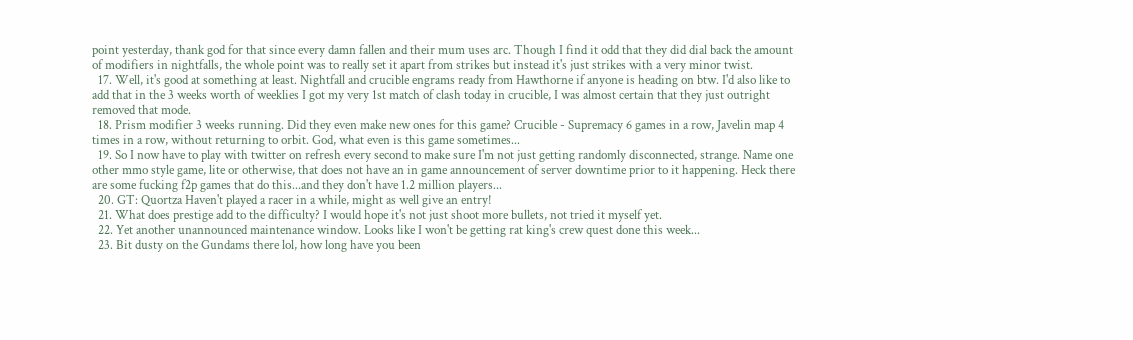point yesterday, thank god for that since every damn fallen and their mum uses arc. Though I find it odd that they did dial back the amount of modifiers in nightfalls, the whole point was to really set it apart from strikes but instead it's just strikes with a very minor twist.
  17. Well, it's good at something at least. Nightfall and crucible engrams ready from Hawthorne if anyone is heading on btw. I'd also like to add that in the 3 weeks worth of weeklies I got my very 1st match of clash today in crucible, I was almost certain that they just outright removed that mode.
  18. Prism modifier 3 weeks running. Did they even make new ones for this game? Crucible - Supremacy 6 games in a row, Javelin map 4 times in a row, without returning to orbit. God, what even is this game sometimes...
  19. So I now have to play with twitter on refresh every second to make sure I'm not just getting randomly disconnected, strange. Name one other mmo style game, lite or otherwise, that does not have an in game announcement of server downtime prior to it happening. Heck there are some fucking f2p games that do this...and they don't have 1.2 million players...
  20. GT: Quortza Haven't played a racer in a while, might as well give an entry!
  21. What does prestige add to the difficulty? I would hope it's not just shoot more bullets, not tried it myself yet.
  22. Yet another unannounced maintenance window. Looks like I won't be getting rat king's crew quest done this week...
  23. Bit dusty on the Gundams there lol, how long have you been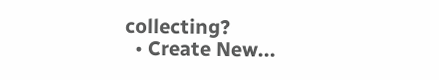collecting?
  • Create New...